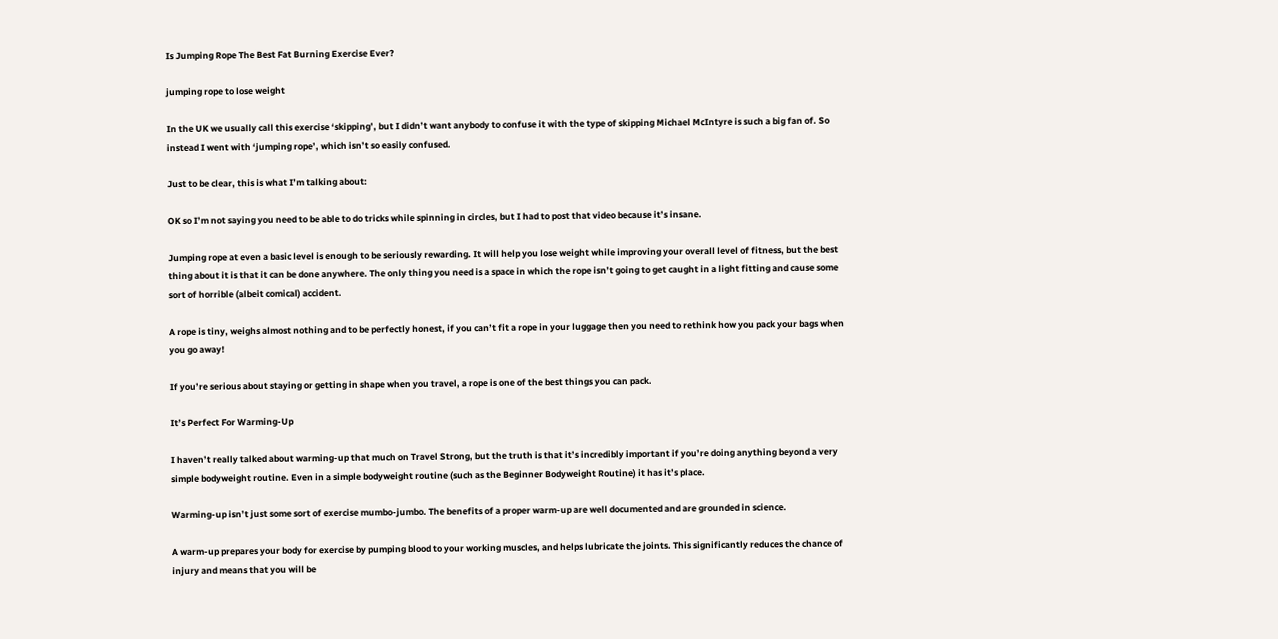Is Jumping Rope The Best Fat Burning Exercise Ever?

jumping rope to lose weight

In the UK we usually call this exercise ‘skipping’, but I didn’t want anybody to confuse it with the type of skipping Michael McIntyre is such a big fan of. So instead I went with ‘jumping rope’, which isn’t so easily confused.

Just to be clear, this is what I’m talking about:

OK so I’m not saying you need to be able to do tricks while spinning in circles, but I had to post that video because it’s insane.

Jumping rope at even a basic level is enough to be seriously rewarding. It will help you lose weight while improving your overall level of fitness, but the best thing about it is that it can be done anywhere. The only thing you need is a space in which the rope isn’t going to get caught in a light fitting and cause some sort of horrible (albeit comical) accident.

A rope is tiny, weighs almost nothing and to be perfectly honest, if you can’t fit a rope in your luggage then you need to rethink how you pack your bags when you go away!

If you’re serious about staying or getting in shape when you travel, a rope is one of the best things you can pack.

It’s Perfect For Warming-Up

I haven’t really talked about warming-up that much on Travel Strong, but the truth is that it’s incredibly important if you’re doing anything beyond a very simple bodyweight routine. Even in a simple bodyweight routine (such as the Beginner Bodyweight Routine) it has it’s place.

Warming-up isn’t just some sort of exercise mumbo-jumbo. The benefits of a proper warm-up are well documented and are grounded in science.

A warm-up prepares your body for exercise by pumping blood to your working muscles, and helps lubricate the joints. This significantly reduces the chance of injury and means that you will be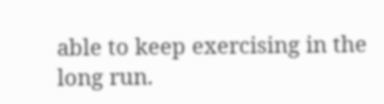able to keep exercising in the long run.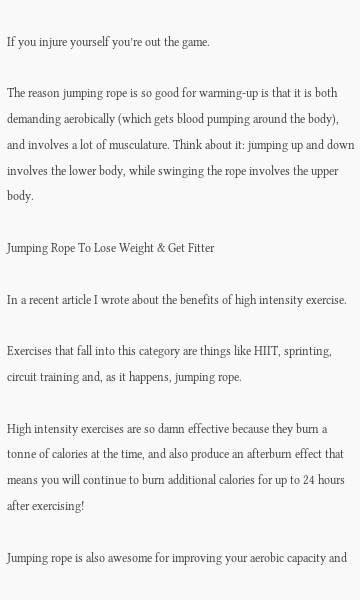If you injure yourself you’re out the game.

The reason jumping rope is so good for warming-up is that it is both demanding aerobically (which gets blood pumping around the body), and involves a lot of musculature. Think about it: jumping up and down involves the lower body, while swinging the rope involves the upper body.

Jumping Rope To Lose Weight & Get Fitter

In a recent article I wrote about the benefits of high intensity exercise.

Exercises that fall into this category are things like HIIT, sprinting, circuit training and, as it happens, jumping rope.

High intensity exercises are so damn effective because they burn a tonne of calories at the time, and also produce an afterburn effect that means you will continue to burn additional calories for up to 24 hours after exercising!

Jumping rope is also awesome for improving your aerobic capacity and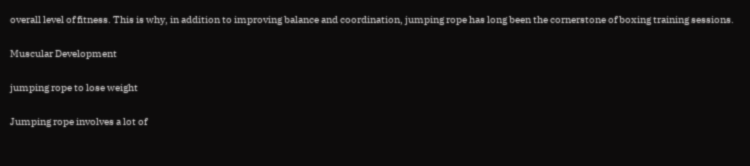overall level of fitness. This is why, in addition to improving balance and coordination, jumping rope has long been the cornerstone of boxing training sessions.

Muscular Development

jumping rope to lose weight

Jumping rope involves a lot of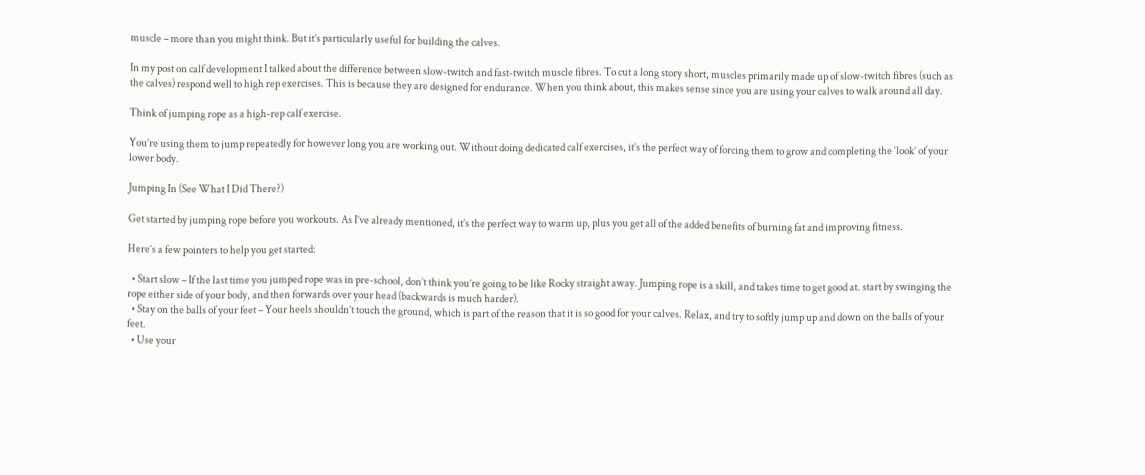muscle – more than you might think. But it’s particularly useful for building the calves.

In my post on calf development I talked about the difference between slow-twitch and fast-twitch muscle fibres. To cut a long story short, muscles primarily made up of slow-twitch fibres (such as the calves) respond well to high rep exercises. This is because they are designed for endurance. When you think about, this makes sense since you are using your calves to walk around all day.

Think of jumping rope as a high-rep calf exercise.

You’re using them to jump repeatedly for however long you are working out. Without doing dedicated calf exercises, it’s the perfect way of forcing them to grow and completing the ‘look’ of your lower body.

Jumping In (See What I Did There?)

Get started by jumping rope before you workouts. As I’ve already mentioned, it’s the perfect way to warm up, plus you get all of the added benefits of burning fat and improving fitness.

Here’s a few pointers to help you get started:

  • Start slow – If the last time you jumped rope was in pre-school, don’t think you’re going to be like Rocky straight away. Jumping rope is a skill, and takes time to get good at. start by swinging the rope either side of your body, and then forwards over your head (backwards is much harder).
  • Stay on the balls of your feet – Your heels shouldn’t touch the ground, which is part of the reason that it is so good for your calves. Relax, and try to softly jump up and down on the balls of your feet.
  • Use your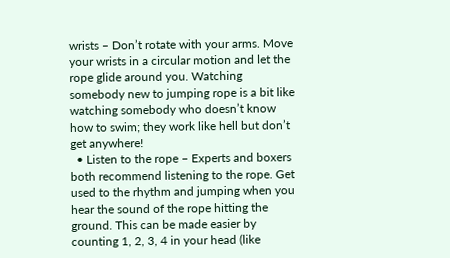wrists – Don’t rotate with your arms. Move your wrists in a circular motion and let the rope glide around you. Watching somebody new to jumping rope is a bit like watching somebody who doesn’t know how to swim; they work like hell but don’t get anywhere!
  • Listen to the rope – Experts and boxers both recommend listening to the rope. Get used to the rhythm and jumping when you hear the sound of the rope hitting the ground. This can be made easier by counting 1, 2, 3, 4 in your head (like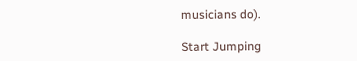musicians do).

Start Jumping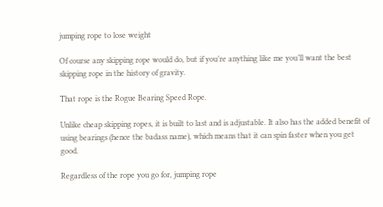jumping rope to lose weight

Of course any skipping rope would do, but if you’re anything like me you’ll want the best skipping rope in the history of gravity.

That rope is the Rogue Bearing Speed Rope.

Unlike cheap skipping ropes, it is built to last and is adjustable. It also has the added benefit of using bearings (hence the badass name), which means that it can spin faster when you get good.

Regardless of the rope you go for, jumping rope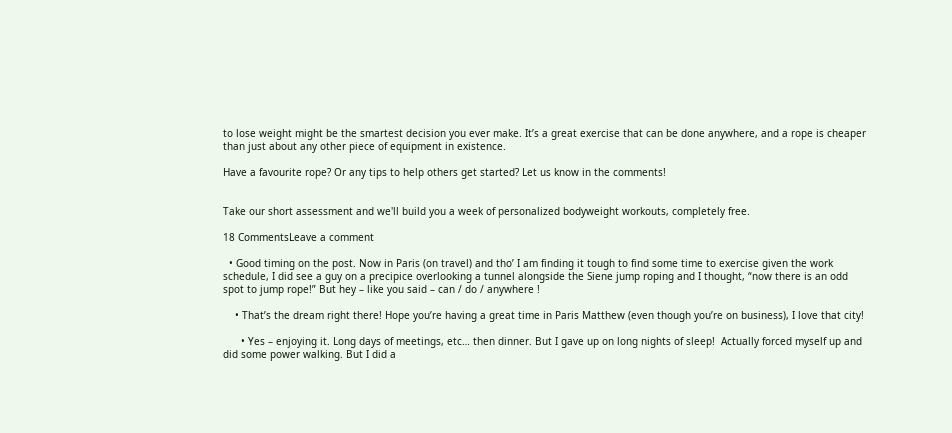to lose weight might be the smartest decision you ever make. It’s a great exercise that can be done anywhere, and a rope is cheaper than just about any other piece of equipment in existence.

Have a favourite rope? Or any tips to help others get started? Let us know in the comments!


Take our short assessment and we'll build you a week of personalized bodyweight workouts, completely free.

18 CommentsLeave a comment

  • Good timing on the post. Now in Paris (on travel) and tho’ I am finding it tough to find some time to exercise given the work schedule, I did see a guy on a precipice overlooking a tunnel alongside the Siene jump roping and I thought, “now there is an odd spot to jump rope!” But hey – like you said – can / do / anywhere !

    • That’s the dream right there! Hope you’re having a great time in Paris Matthew (even though you’re on business), I love that city!

      • Yes – enjoying it. Long days of meetings, etc… then dinner. But I gave up on long nights of sleep!  Actually forced myself up and did some power walking. But I did a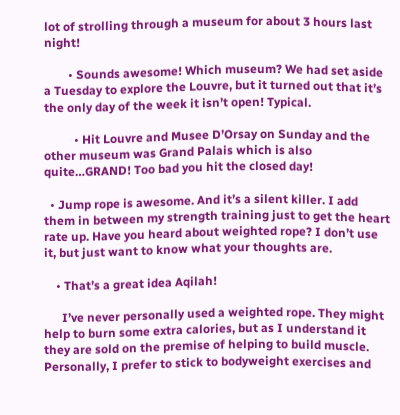lot of strolling through a museum for about 3 hours last night!

        • Sounds awesome! Which museum? We had set aside a Tuesday to explore the Louvre, but it turned out that it’s the only day of the week it isn’t open! Typical.

          • Hit Louvre and Musee D’Orsay on Sunday and the other museum was Grand Palais which is also quite…GRAND! Too bad you hit the closed day!

  • Jump rope is awesome. And it’s a silent killer. I add them in between my strength training just to get the heart rate up. Have you heard about weighted rope? I don’t use it, but just want to know what your thoughts are.

    • That’s a great idea Aqilah!

      I’ve never personally used a weighted rope. They might help to burn some extra calories, but as I understand it they are sold on the premise of helping to build muscle. Personally, I prefer to stick to bodyweight exercises and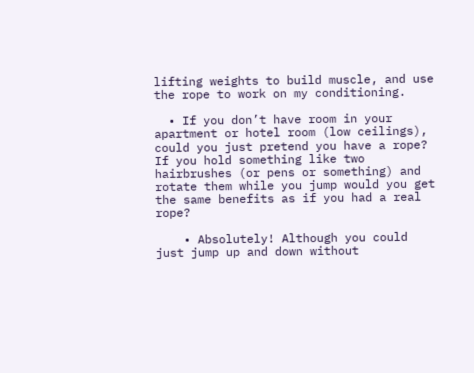lifting weights to build muscle, and use the rope to work on my conditioning.

  • If you don’t have room in your apartment or hotel room (low ceilings), could you just pretend you have a rope? If you hold something like two hairbrushes (or pens or something) and rotate them while you jump would you get the same benefits as if you had a real rope?

    • Absolutely! Although you could just jump up and down without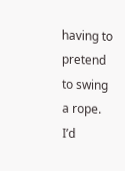having to pretend to swing a rope. I’d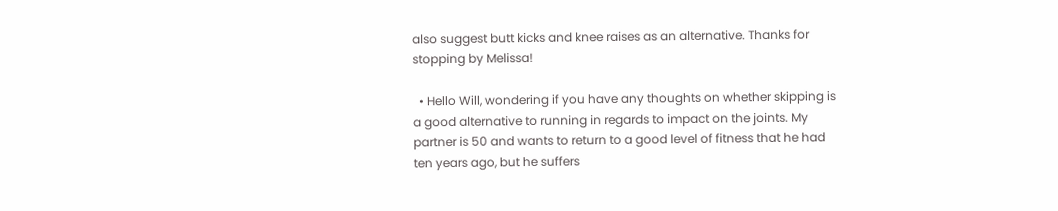also suggest butt kicks and knee raises as an alternative. Thanks for stopping by Melissa!

  • Hello Will, wondering if you have any thoughts on whether skipping is a good alternative to running in regards to impact on the joints. My partner is 50 and wants to return to a good level of fitness that he had ten years ago, but he suffers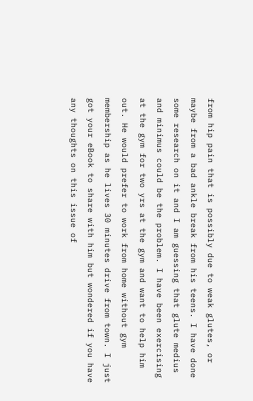from hip pain that is possibly due to weak glutes, or maybe from a bad ankle break from his teens. I have done some research on it and I am guessing that glute medius and minimus could be the problem. I have been exercising at the gym for two yrs at the gym and want to help him out. He would prefer to work from home without gym membership as he lives 30 minutes drive from town. I just got your eBook to share with him but wondered if you have any thoughts on this issue of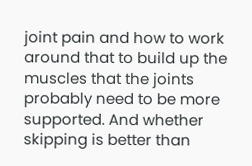joint pain and how to work around that to build up the muscles that the joints probably need to be more supported. And whether skipping is better than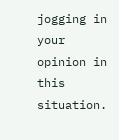jogging in your opinion in this situation.